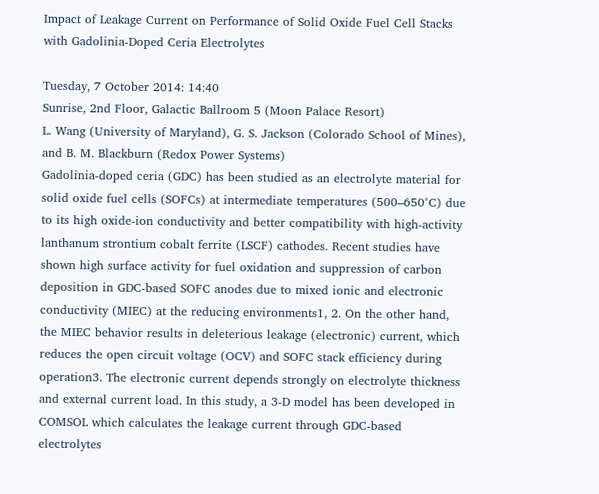Impact of Leakage Current on Performance of Solid Oxide Fuel Cell Stacks with Gadolinia-Doped Ceria Electrolytes

Tuesday, 7 October 2014: 14:40
Sunrise, 2nd Floor, Galactic Ballroom 5 (Moon Palace Resort)
L. Wang (University of Maryland), G. S. Jackson (Colorado School of Mines), and B. M. Blackburn (Redox Power Systems)
Gadolinia-doped ceria (GDC) has been studied as an electrolyte material for solid oxide fuel cells (SOFCs) at intermediate temperatures (500–650°C) due to its high oxide-ion conductivity and better compatibility with high-activity lanthanum strontium cobalt ferrite (LSCF) cathodes. Recent studies have shown high surface activity for fuel oxidation and suppression of carbon deposition in GDC-based SOFC anodes due to mixed ionic and electronic conductivity (MIEC) at the reducing environments1, 2. On the other hand, the MIEC behavior results in deleterious leakage (electronic) current, which reduces the open circuit voltage (OCV) and SOFC stack efficiency during operation3. The electronic current depends strongly on electrolyte thickness and external current load. In this study, a 3-D model has been developed in COMSOL which calculates the leakage current through GDC-based electrolytes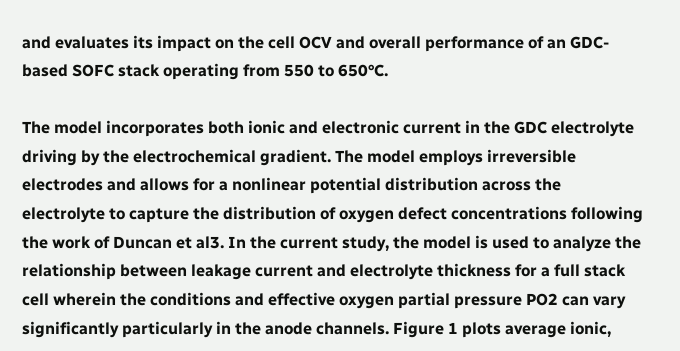and evaluates its impact on the cell OCV and overall performance of an GDC-based SOFC stack operating from 550 to 650°C.

The model incorporates both ionic and electronic current in the GDC electrolyte driving by the electrochemical gradient. The model employs irreversible electrodes and allows for a nonlinear potential distribution across the electrolyte to capture the distribution of oxygen defect concentrations following the work of Duncan et al3. In the current study, the model is used to analyze the relationship between leakage current and electrolyte thickness for a full stack cell wherein the conditions and effective oxygen partial pressure PO2 can vary significantly particularly in the anode channels. Figure 1 plots average ionic,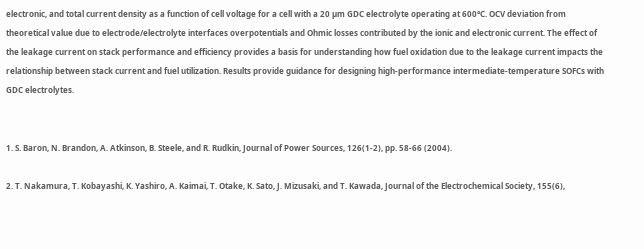electronic, and total current density as a function of cell voltage for a cell with a 20 µm GDC electrolyte operating at 600°C. OCV deviation from theoretical value due to electrode/electrolyte interfaces overpotentials and Ohmic losses contributed by the ionic and electronic current. The effect of the leakage current on stack performance and efficiency provides a basis for understanding how fuel oxidation due to the leakage current impacts the relationship between stack current and fuel utilization. Results provide guidance for designing high-performance intermediate-temperature SOFCs with GDC electrolytes.


1. S. Baron, N. Brandon, A. Atkinson, B. Steele, and R. Rudkin, Journal of Power Sources, 126(1-2), pp. 58-66 (2004).

2. T. Nakamura, T. Kobayashi, K. Yashiro, A. Kaimai, T. Otake, K. Sato, J. Mizusaki, and T. Kawada, Journal of the Electrochemical Society, 155(6),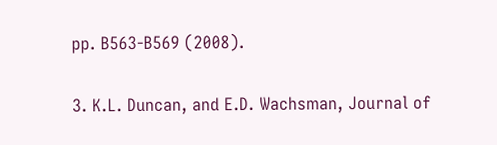pp. B563-B569 (2008).

3. K.L. Duncan, and E.D. Wachsman, Journal of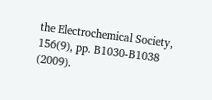the Electrochemical Society, 156(9), pp. B1030-B1038 (2009).